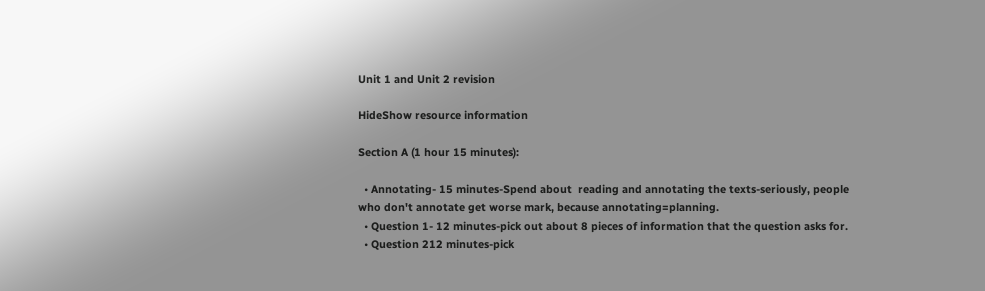Unit 1 and Unit 2 revision

HideShow resource information

Section A (1 hour 15 minutes):

  • Annotating- 15 minutes-Spend about  reading and annotating the texts-seriously, people who don't annotate get worse mark, because annotating=planning.
  • Question 1- 12 minutes-pick out about 8 pieces of information that the question asks for.
  • Question 212 minutes-pick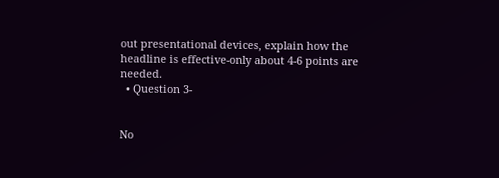out presentational devices, explain how the headline is effective-only about 4-6 points are needed.
  • Question 3-


No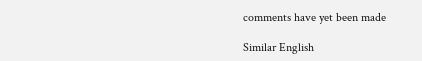comments have yet been made

Similar English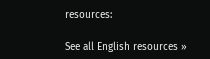resources:

See all English resources »